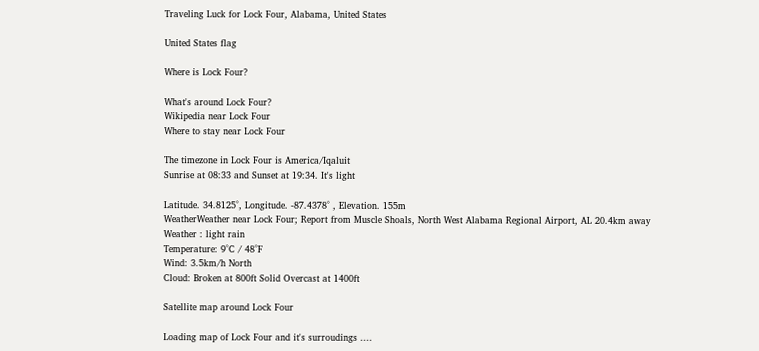Traveling Luck for Lock Four, Alabama, United States

United States flag

Where is Lock Four?

What's around Lock Four?
Wikipedia near Lock Four
Where to stay near Lock Four

The timezone in Lock Four is America/Iqaluit
Sunrise at 08:33 and Sunset at 19:34. It's light

Latitude. 34.8125°, Longitude. -87.4378° , Elevation. 155m
WeatherWeather near Lock Four; Report from Muscle Shoals, North West Alabama Regional Airport, AL 20.4km away
Weather : light rain
Temperature: 9°C / 48°F
Wind: 3.5km/h North
Cloud: Broken at 800ft Solid Overcast at 1400ft

Satellite map around Lock Four

Loading map of Lock Four and it's surroudings ....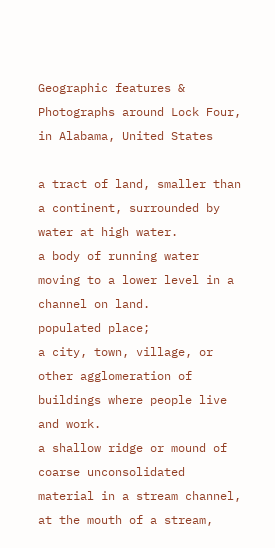Geographic features & Photographs around Lock Four, in Alabama, United States

a tract of land, smaller than a continent, surrounded by water at high water.
a body of running water moving to a lower level in a channel on land.
populated place;
a city, town, village, or other agglomeration of buildings where people live and work.
a shallow ridge or mound of coarse unconsolidated material in a stream channel, at the mouth of a stream,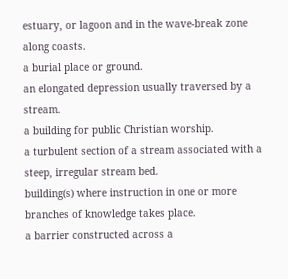estuary, or lagoon and in the wave-break zone along coasts.
a burial place or ground.
an elongated depression usually traversed by a stream.
a building for public Christian worship.
a turbulent section of a stream associated with a steep, irregular stream bed.
building(s) where instruction in one or more branches of knowledge takes place.
a barrier constructed across a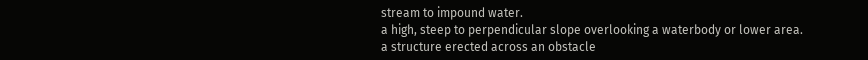stream to impound water.
a high, steep to perpendicular slope overlooking a waterbody or lower area.
a structure erected across an obstacle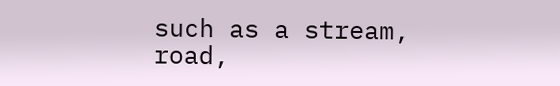such as a stream, road,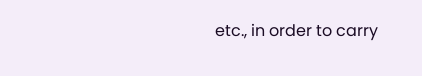etc., in order to carry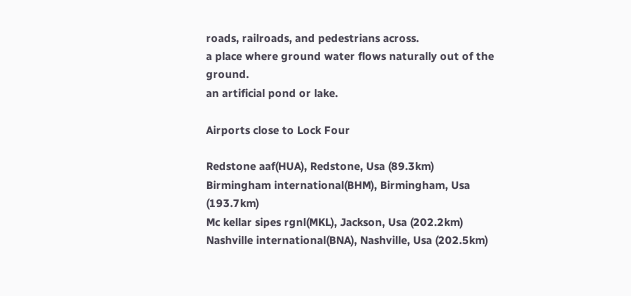roads, railroads, and pedestrians across.
a place where ground water flows naturally out of the ground.
an artificial pond or lake.

Airports close to Lock Four

Redstone aaf(HUA), Redstone, Usa (89.3km)
Birmingham international(BHM), Birmingham, Usa (193.7km)
Mc kellar sipes rgnl(MKL), Jackson, Usa (202.2km)
Nashville international(BNA), Nashville, Usa (202.5km)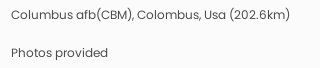Columbus afb(CBM), Colombus, Usa (202.6km)

Photos provided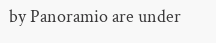by Panoramio are under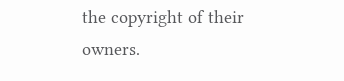the copyright of their owners.